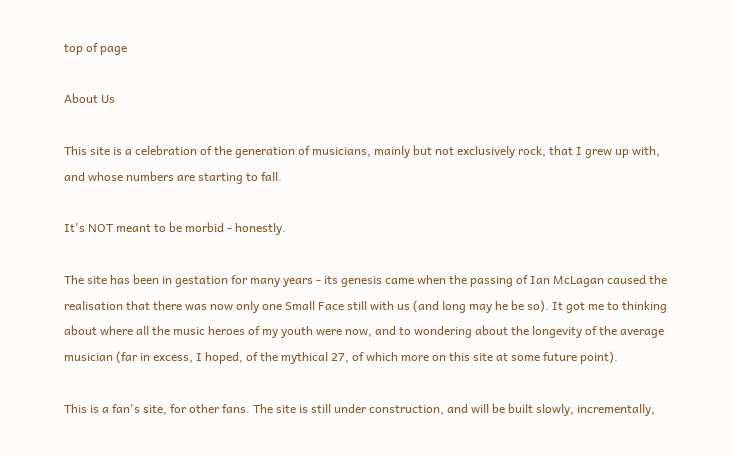top of page

About Us

This site is a celebration of the generation of musicians, mainly but not exclusively rock, that I grew up with, and whose numbers are starting to fall.

It's NOT meant to be morbid - honestly.

The site has been in gestation for many years - its genesis came when the passing of Ian McLagan caused the realisation that there was now only one Small Face still with us (and long may he be so). It got me to thinking about where all the music heroes of my youth were now, and to wondering about the longevity of the average musician (far in excess, I hoped, of the mythical 27, of which more on this site at some future point).

This is a fan's site, for other fans. The site is still under construction, and will be built slowly, incrementally,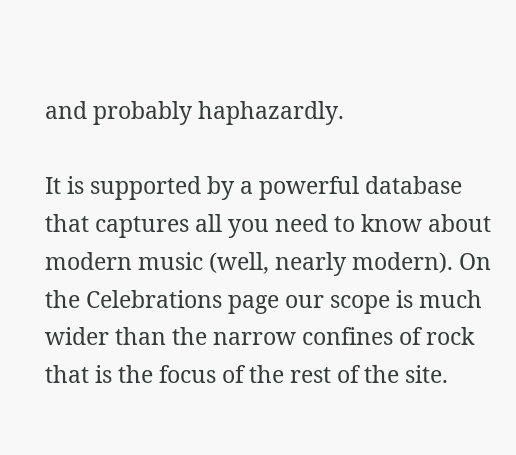and probably haphazardly.

It is supported by a powerful database that captures all you need to know about modern music (well, nearly modern). On the Celebrations page our scope is much wider than the narrow confines of rock that is the focus of the rest of the site.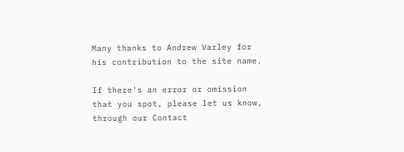Many thanks to Andrew Varley for his contribution to the site name.

If there's an error or omission that you spot, please let us know, through our Contact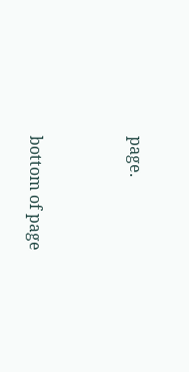page.


bottom of page